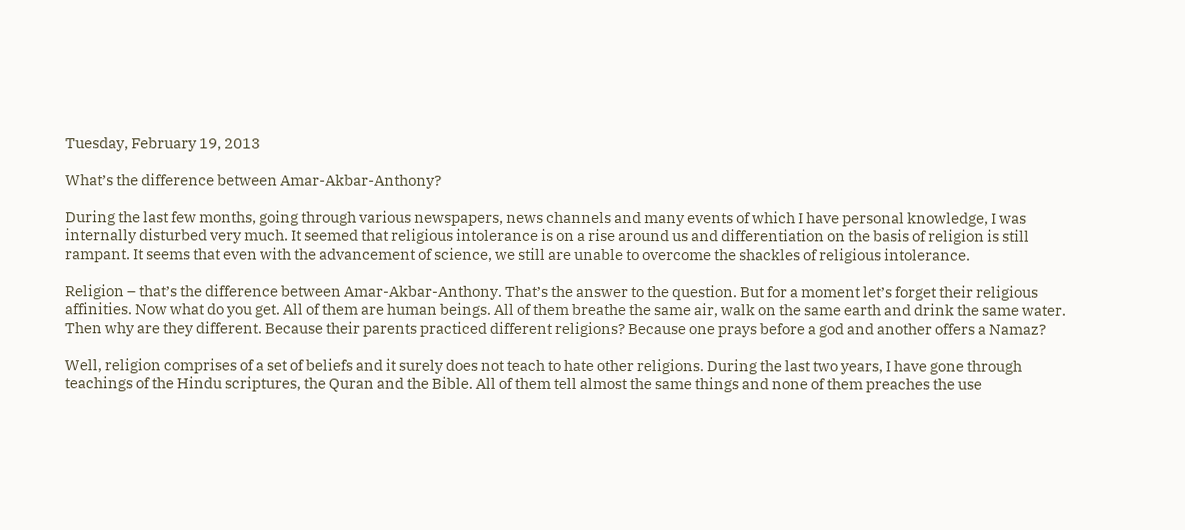Tuesday, February 19, 2013

What’s the difference between Amar-Akbar-Anthony?

During the last few months, going through various newspapers, news channels and many events of which I have personal knowledge, I was internally disturbed very much. It seemed that religious intolerance is on a rise around us and differentiation on the basis of religion is still rampant. It seems that even with the advancement of science, we still are unable to overcome the shackles of religious intolerance.

Religion – that’s the difference between Amar-Akbar-Anthony. That’s the answer to the question. But for a moment let’s forget their religious affinities. Now what do you get. All of them are human beings. All of them breathe the same air, walk on the same earth and drink the same water. Then why are they different. Because their parents practiced different religions? Because one prays before a god and another offers a Namaz?

Well, religion comprises of a set of beliefs and it surely does not teach to hate other religions. During the last two years, I have gone through teachings of the Hindu scriptures, the Quran and the Bible. All of them tell almost the same things and none of them preaches the use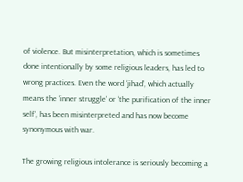of violence. But misinterpretation, which is sometimes done intentionally by some religious leaders, has led to wrong practices. Even the word ‘jihad’, which actually means the ‘inner struggle’ or ‘the purification of the inner self’, has been misinterpreted and has now become synonymous with war.

The growing religious intolerance is seriously becoming a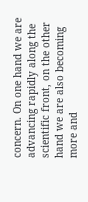concern. On one hand we are advancing rapidly along the scientific front, on the other hand we are also becoming more and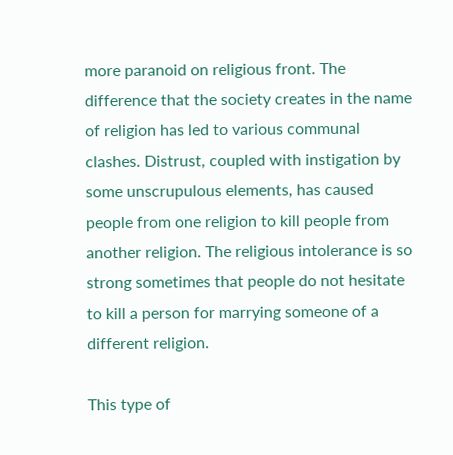more paranoid on religious front. The difference that the society creates in the name of religion has led to various communal clashes. Distrust, coupled with instigation by some unscrupulous elements, has caused people from one religion to kill people from another religion. The religious intolerance is so strong sometimes that people do not hesitate to kill a person for marrying someone of a different religion.

This type of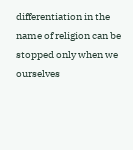differentiation in the name of religion can be stopped only when we ourselves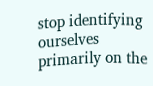stop identifying ourselves primarily on the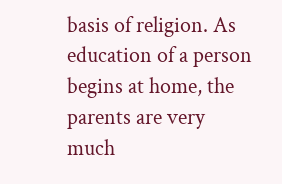basis of religion. As education of a person begins at home, the parents are very much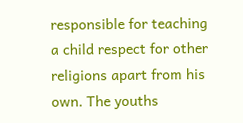responsible for teaching a child respect for other religions apart from his own. The youths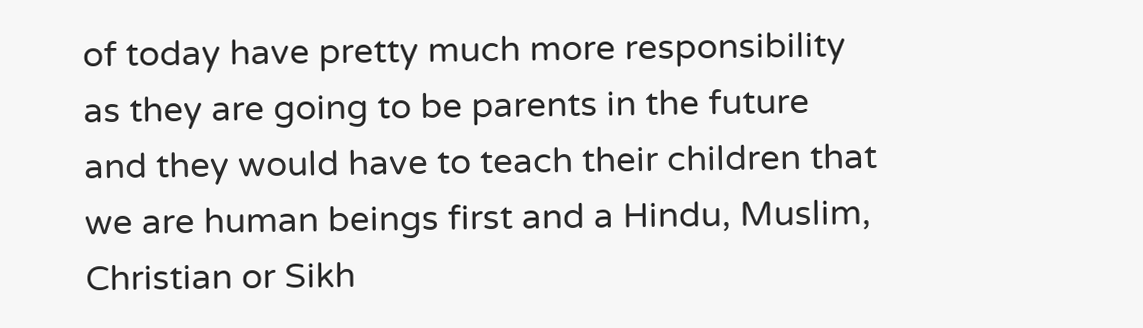of today have pretty much more responsibility as they are going to be parents in the future and they would have to teach their children that we are human beings first and a Hindu, Muslim, Christian or Sikh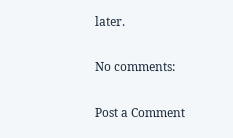later.

No comments:

Post a Comment